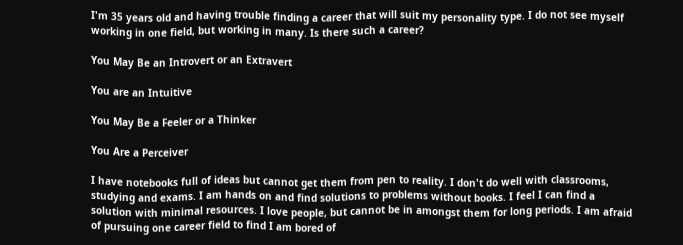I'm 35 years old and having trouble finding a career that will suit my personality type. I do not see myself working in one field, but working in many. Is there such a career?

You May Be an Introvert or an Extravert

You are an Intuitive

You May Be a Feeler or a Thinker

You Are a Perceiver

I have notebooks full of ideas but cannot get them from pen to reality. I don't do well with classrooms, studying and exams. I am hands on and find solutions to problems without books. I feel I can find a solution with minimal resources. I love people, but cannot be in amongst them for long periods. I am afraid of pursuing one career field to find I am bored of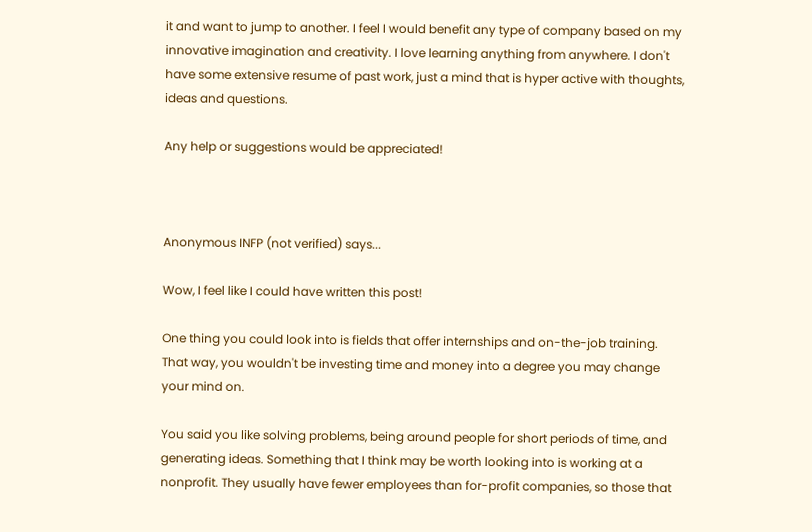it and want to jump to another. I feel I would benefit any type of company based on my innovative imagination and creativity. I love learning anything from anywhere. I don't have some extensive resume of past work, just a mind that is hyper active with thoughts, ideas and questions.

Any help or suggestions would be appreciated!



Anonymous INFP (not verified) says...

Wow, I feel like I could have written this post!

One thing you could look into is fields that offer internships and on-the-job training. That way, you wouldn't be investing time and money into a degree you may change your mind on.

You said you like solving problems, being around people for short periods of time, and generating ideas. Something that I think may be worth looking into is working at a nonprofit. They usually have fewer employees than for-profit companies, so those that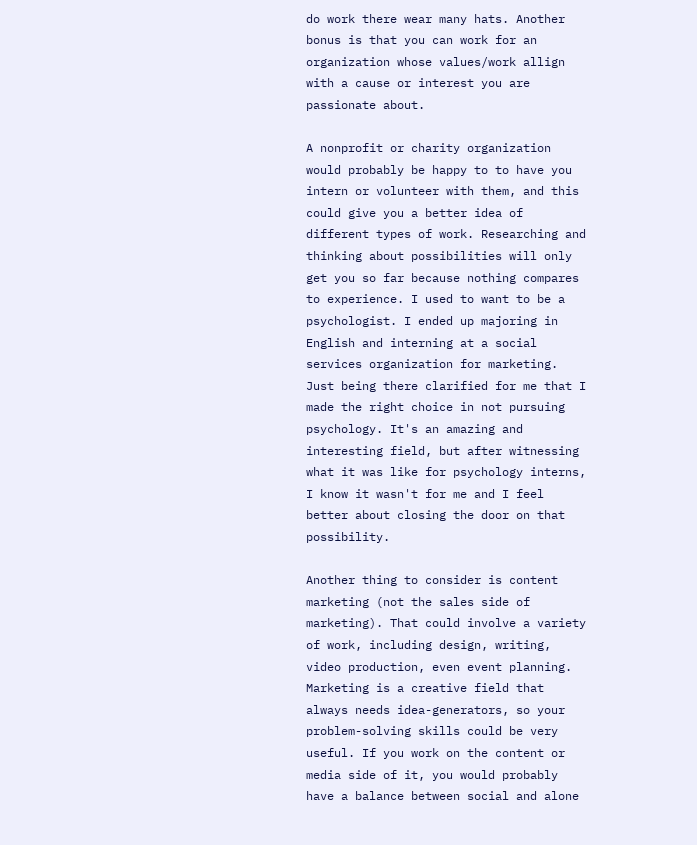do work there wear many hats. Another bonus is that you can work for an organization whose values/work allign with a cause or interest you are passionate about.

A nonprofit or charity organization would probably be happy to to have you intern or volunteer with them, and this could give you a better idea of different types of work. Researching and thinking about possibilities will only get you so far because nothing compares to experience. I used to want to be a psychologist. I ended up majoring in English and interning at a social services organization for marketing. Just being there clarified for me that I made the right choice in not pursuing psychology. It's an amazing and interesting field, but after witnessing what it was like for psychology interns, I know it wasn't for me and I feel better about closing the door on that possibility.

Another thing to consider is content marketing (not the sales side of marketing). That could involve a variety of work, including design, writing, video production, even event planning. Marketing is a creative field that always needs idea-generators, so your problem-solving skills could be very useful. If you work on the content or media side of it, you would probably have a balance between social and alone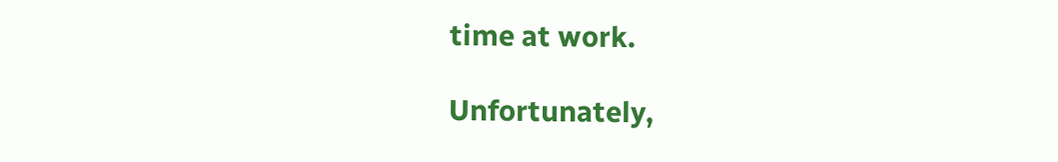time at work.

Unfortunately,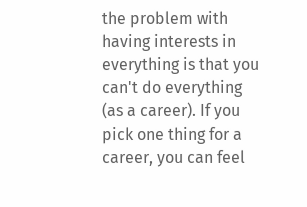the problem with having interests in everything is that you can't do everything (as a career). If you pick one thing for a career, you can feel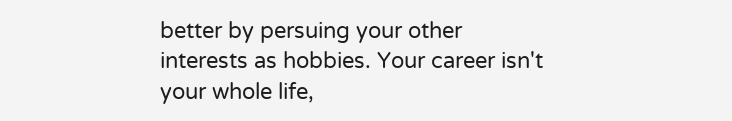better by persuing your other interests as hobbies. Your career isn't your whole life,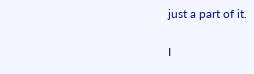just a part of it.

I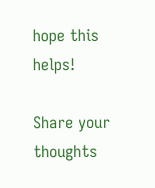hope this helps!

Share your thoughts